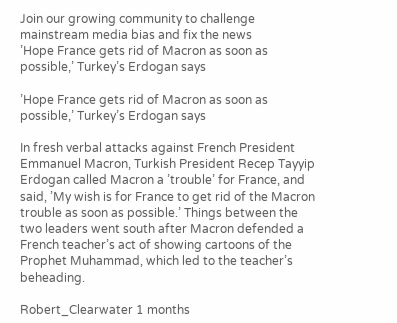Join our growing community to challenge mainstream media bias and fix the news
’Hope France gets rid of Macron as soon as possible,’ Turkey’s Erdogan says

’Hope France gets rid of Macron as soon as possible,’ Turkey’s Erdogan says

In fresh verbal attacks against French President Emmanuel Macron, Turkish President Recep Tayyip Erdogan called Macron a ’trouble’ for France, and said, ’My wish is for France to get rid of the Macron trouble as soon as possible.’ Things between the two leaders went south after Macron defended a French teacher’s act of showing cartoons of the Prophet Muhammad, which led to the teacher’s beheading.

Robert_Clearwater 1 months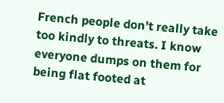French people don't really take too kindly to threats. I know everyone dumps on them for being flat footed at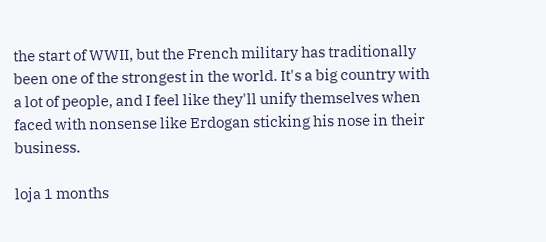the start of WWII, but the French military has traditionally been one of the strongest in the world. It's a big country with a lot of people, and I feel like they'll unify themselves when faced with nonsense like Erdogan sticking his nose in their business.

loja 1 months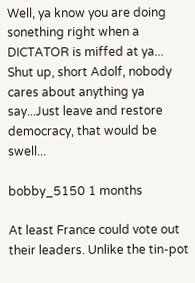Well, ya know you are doing sonething right when a DICTATOR is miffed at ya... Shut up, short Adolf, nobody cares about anything ya say...Just leave and restore democracy, that would be swell...

bobby_5150 1 months

At least France could vote out their leaders. Unlike the tin-pot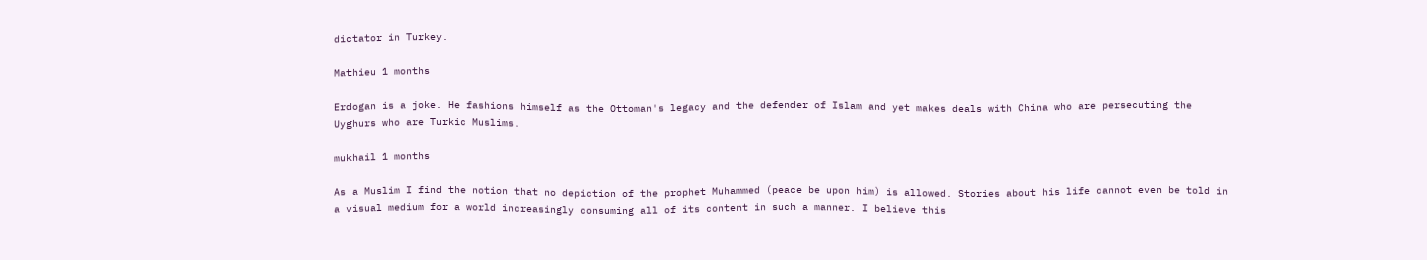dictator in Turkey.

Mathieu 1 months

Erdogan is a joke. He fashions himself as the Ottoman's legacy and the defender of Islam and yet makes deals with China who are persecuting the Uyghurs who are Turkic Muslims.

mukhail 1 months

As a Muslim I find the notion that no depiction of the prophet Muhammed (peace be upon him) is allowed. Stories about his life cannot even be told in a visual medium for a world increasingly consuming all of its content in such a manner. I believe this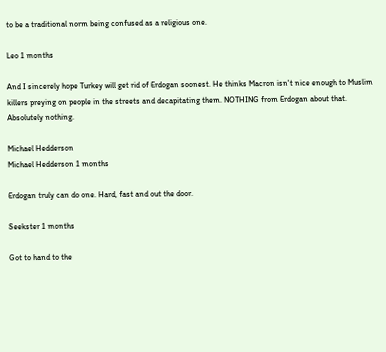to be a traditional norm being confused as a religious one.

Leo 1 months

And I sincerely hope Turkey will get rid of Erdogan soonest. He thinks Macron isn't nice enough to Muslim killers preying on people in the streets and decapitating them. NOTHING from Erdogan about that. Absolutely nothing.

Michael Hedderson
Michael Hedderson 1 months

Erdogan truly can do one. Hard, fast and out the door.

Seekster 1 months

Got to hand to the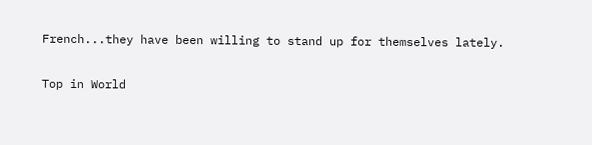French...they have been willing to stand up for themselves lately.

Top in World